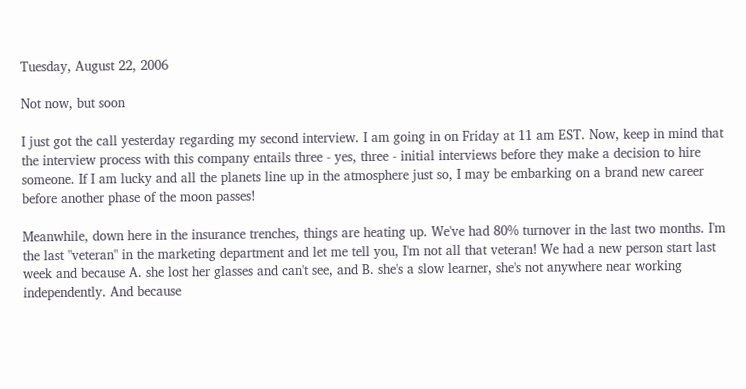Tuesday, August 22, 2006

Not now, but soon

I just got the call yesterday regarding my second interview. I am going in on Friday at 11 am EST. Now, keep in mind that the interview process with this company entails three - yes, three - initial interviews before they make a decision to hire someone. If I am lucky and all the planets line up in the atmosphere just so, I may be embarking on a brand new career before another phase of the moon passes!

Meanwhile, down here in the insurance trenches, things are heating up. We've had 80% turnover in the last two months. I'm the last "veteran" in the marketing department and let me tell you, I'm not all that veteran! We had a new person start last week and because A. she lost her glasses and can't see, and B. she's a slow learner, she's not anywhere near working independently. And because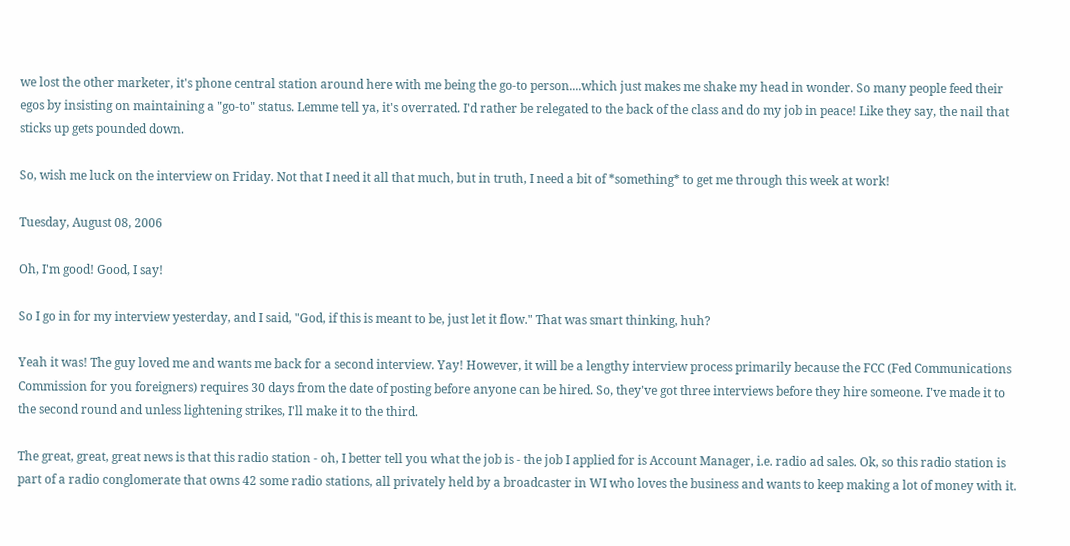we lost the other marketer, it's phone central station around here with me being the go-to person....which just makes me shake my head in wonder. So many people feed their egos by insisting on maintaining a "go-to" status. Lemme tell ya, it's overrated. I'd rather be relegated to the back of the class and do my job in peace! Like they say, the nail that sticks up gets pounded down.

So, wish me luck on the interview on Friday. Not that I need it all that much, but in truth, I need a bit of *something* to get me through this week at work!

Tuesday, August 08, 2006

Oh, I'm good! Good, I say!

So I go in for my interview yesterday, and I said, "God, if this is meant to be, just let it flow." That was smart thinking, huh?

Yeah it was! The guy loved me and wants me back for a second interview. Yay! However, it will be a lengthy interview process primarily because the FCC (Fed Communications Commission for you foreigners) requires 30 days from the date of posting before anyone can be hired. So, they've got three interviews before they hire someone. I've made it to the second round and unless lightening strikes, I'll make it to the third.

The great, great, great news is that this radio station - oh, I better tell you what the job is - the job I applied for is Account Manager, i.e. radio ad sales. Ok, so this radio station is part of a radio conglomerate that owns 42 some radio stations, all privately held by a broadcaster in WI who loves the business and wants to keep making a lot of money with it.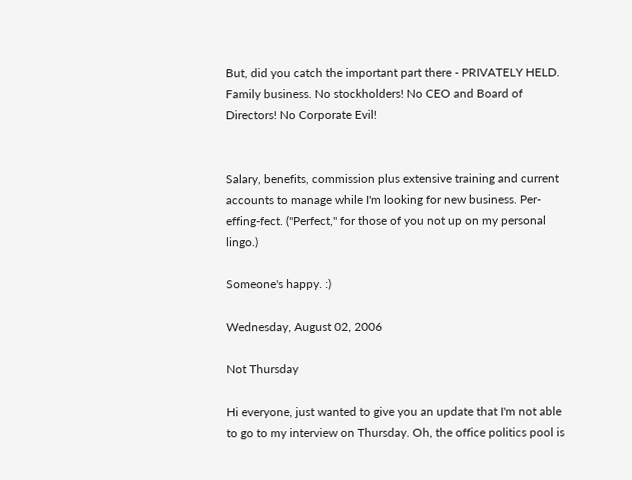But, did you catch the important part there - PRIVATELY HELD. Family business. No stockholders! No CEO and Board of Directors! No Corporate Evil!


Salary, benefits, commission plus extensive training and current accounts to manage while I'm looking for new business. Per-effing-fect. ("Perfect," for those of you not up on my personal lingo.)

Someone's happy. :)

Wednesday, August 02, 2006

Not Thursday

Hi everyone, just wanted to give you an update that I'm not able to go to my interview on Thursday. Oh, the office politics pool is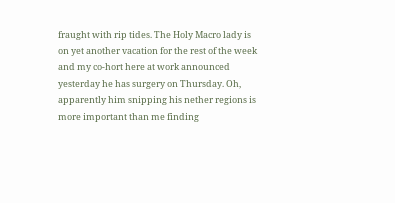fraught with rip tides. The Holy Macro lady is on yet another vacation for the rest of the week and my co-hort here at work announced yesterday he has surgery on Thursday. Oh, apparently him snipping his nether regions is more important than me finding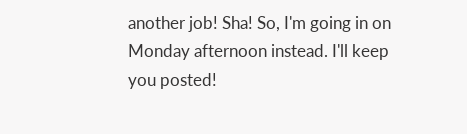another job! Sha! So, I'm going in on Monday afternoon instead. I'll keep you posted!